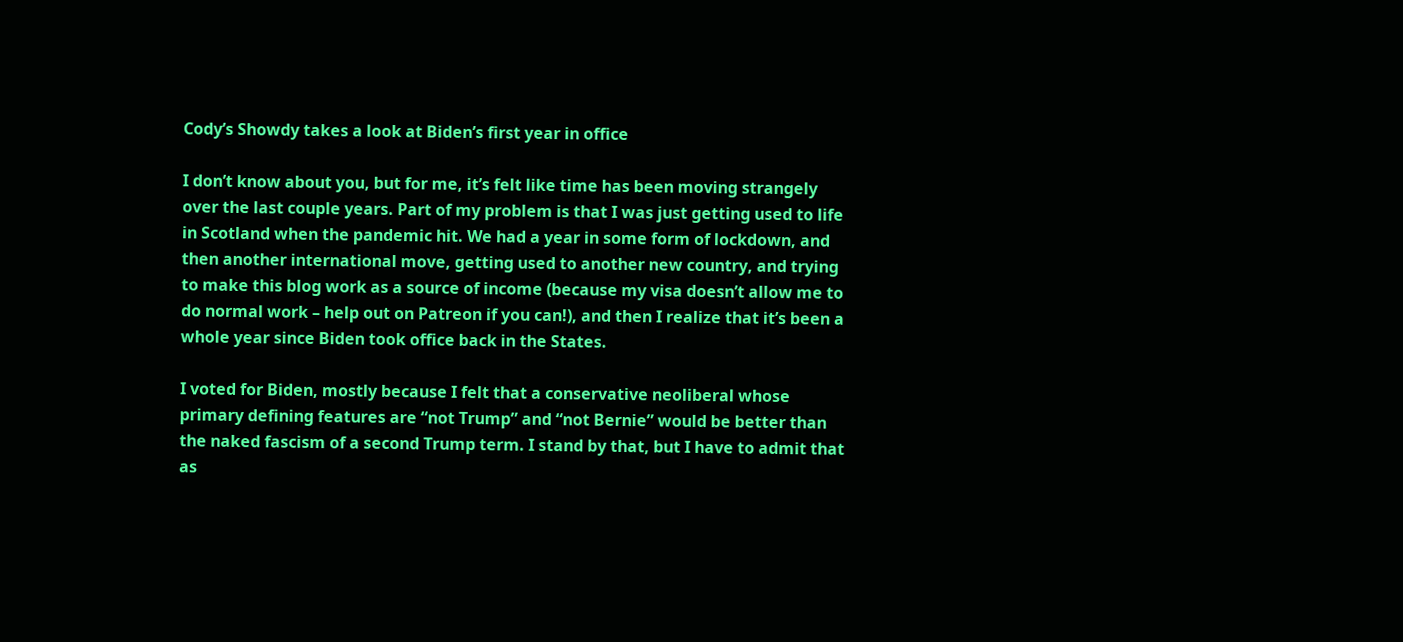Cody’s Showdy takes a look at Biden’s first year in office

I don’t know about you, but for me, it’s felt like time has been moving strangely over the last couple years. Part of my problem is that I was just getting used to life in Scotland when the pandemic hit. We had a year in some form of lockdown, and then another international move, getting used to another new country, and trying to make this blog work as a source of income (because my visa doesn’t allow me to do normal work – help out on Patreon if you can!), and then I realize that it’s been a whole year since Biden took office back in the States.

I voted for Biden, mostly because I felt that a conservative neoliberal whose primary defining features are “not Trump” and “not Bernie” would be better than the naked fascism of a second Trump term. I stand by that, but I have to admit that as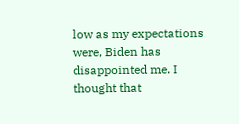low as my expectations were, Biden has disappointed me. I thought that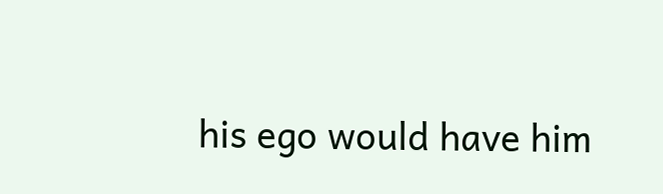his ego would have him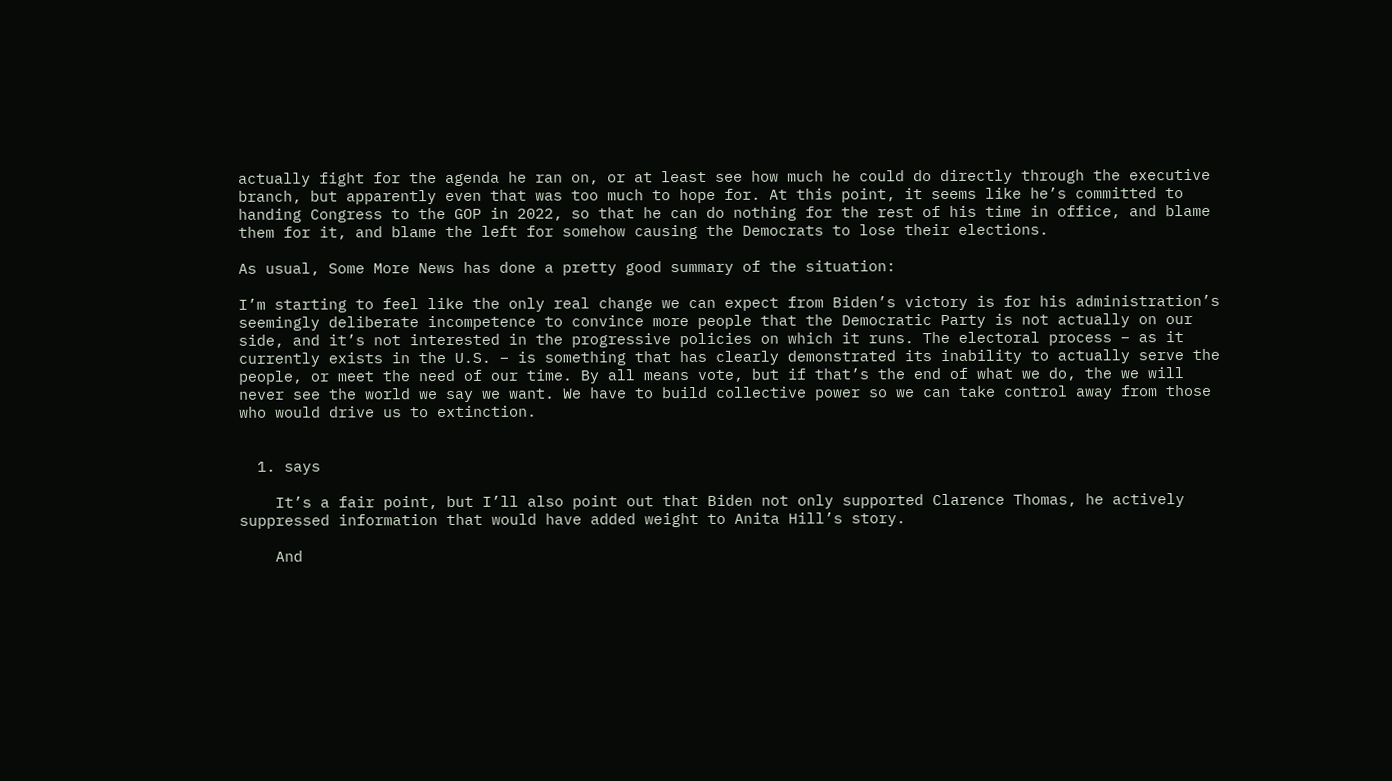actually fight for the agenda he ran on, or at least see how much he could do directly through the executive branch, but apparently even that was too much to hope for. At this point, it seems like he’s committed to handing Congress to the GOP in 2022, so that he can do nothing for the rest of his time in office, and blame them for it, and blame the left for somehow causing the Democrats to lose their elections.

As usual, Some More News has done a pretty good summary of the situation:

I’m starting to feel like the only real change we can expect from Biden’s victory is for his administration’s seemingly deliberate incompetence to convince more people that the Democratic Party is not actually on our side, and it’s not interested in the progressive policies on which it runs. The electoral process – as it currently exists in the U.S. – is something that has clearly demonstrated its inability to actually serve the people, or meet the need of our time. By all means vote, but if that’s the end of what we do, the we will never see the world we say we want. We have to build collective power so we can take control away from those who would drive us to extinction.


  1. says

    It’s a fair point, but I’ll also point out that Biden not only supported Clarence Thomas, he actively suppressed information that would have added weight to Anita Hill’s story.

    And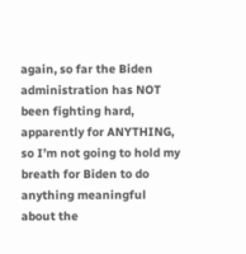again, so far the Biden administration has NOT been fighting hard, apparently for ANYTHING, so I’m not going to hold my breath for Biden to do anything meaningful about the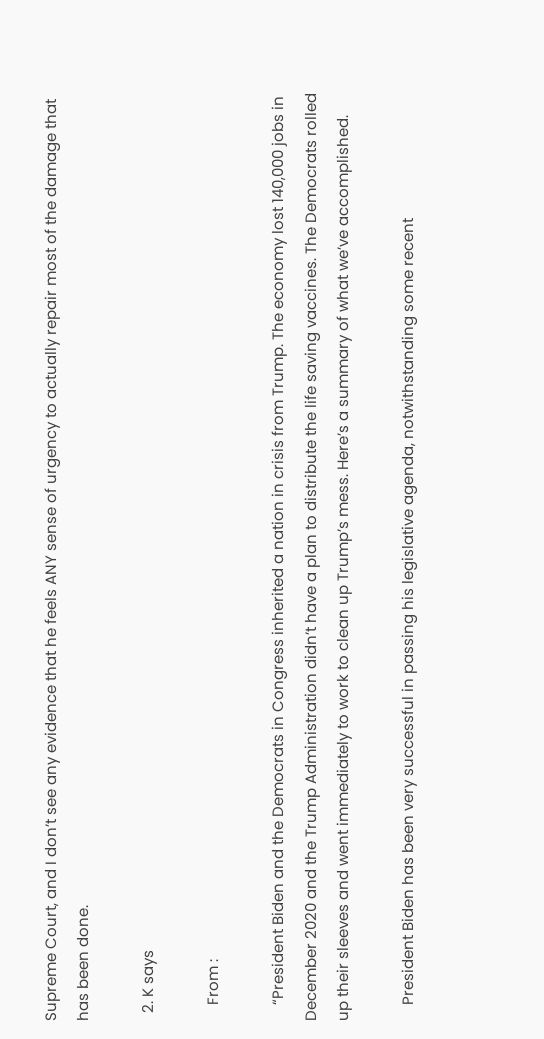Supreme Court, and I don’t see any evidence that he feels ANY sense of urgency to actually repair most of the damage that has been done.

  2. K says

    From :

    “President Biden and the Democrats in Congress inherited a nation in crisis from Trump. The economy lost 140,000 jobs in December 2020 and the Trump Administration didn’t have a plan to distribute the life saving vaccines. The Democrats rolled up their sleeves and went immediately to work to clean up Trump’s mess. Here’s a summary of what we’ve accomplished.

    President Biden has been very successful in passing his legislative agenda, notwithstanding some recent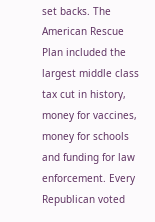set backs. The American Rescue Plan included the largest middle class tax cut in history, money for vaccines, money for schools and funding for law enforcement. Every Republican voted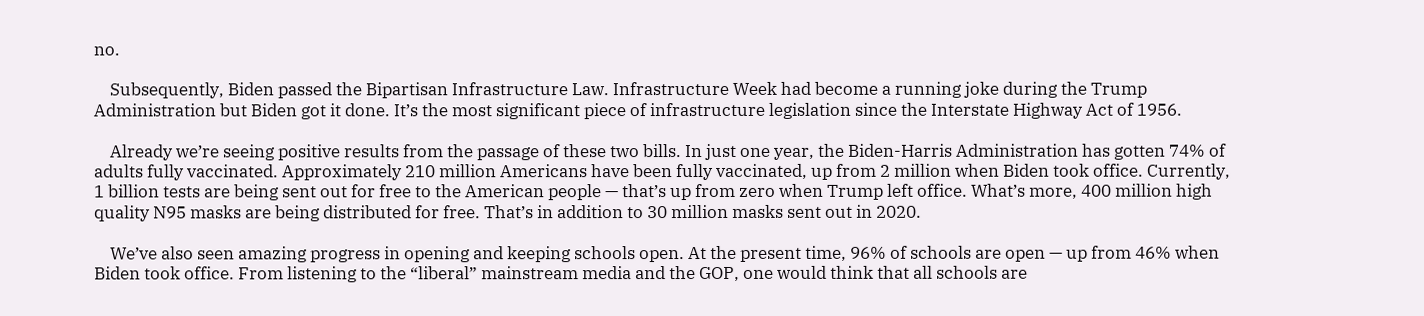no.

    Subsequently, Biden passed the Bipartisan Infrastructure Law. Infrastructure Week had become a running joke during the Trump Administration but Biden got it done. It’s the most significant piece of infrastructure legislation since the Interstate Highway Act of 1956.

    Already we’re seeing positive results from the passage of these two bills. In just one year, the Biden-Harris Administration has gotten 74% of adults fully vaccinated. Approximately 210 million Americans have been fully vaccinated, up from 2 million when Biden took office. Currently, 1 billion tests are being sent out for free to the American people — that’s up from zero when Trump left office. What’s more, 400 million high quality N95 masks are being distributed for free. That’s in addition to 30 million masks sent out in 2020.

    We’ve also seen amazing progress in opening and keeping schools open. At the present time, 96% of schools are open — up from 46% when Biden took office. From listening to the “liberal” mainstream media and the GOP, one would think that all schools are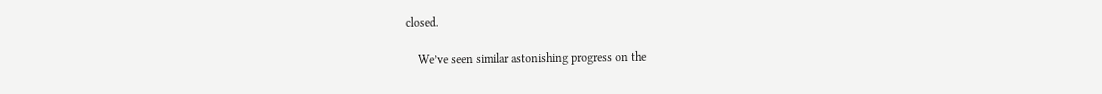closed.

    We’ve seen similar astonishing progress on the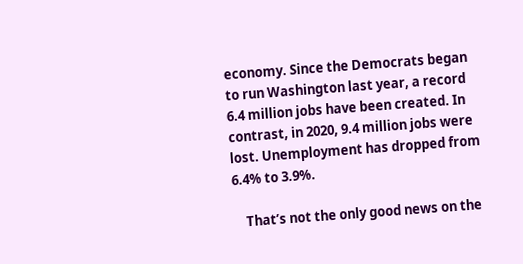economy. Since the Democrats began to run Washington last year, a record 6.4 million jobs have been created. In contrast, in 2020, 9.4 million jobs were lost. Unemployment has dropped from 6.4% to 3.9%.

    That’s not the only good news on the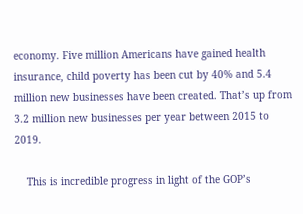economy. Five million Americans have gained health insurance, child poverty has been cut by 40% and 5.4 million new businesses have been created. That’s up from 3.2 million new businesses per year between 2015 to 2019.

    This is incredible progress in light of the GOP’s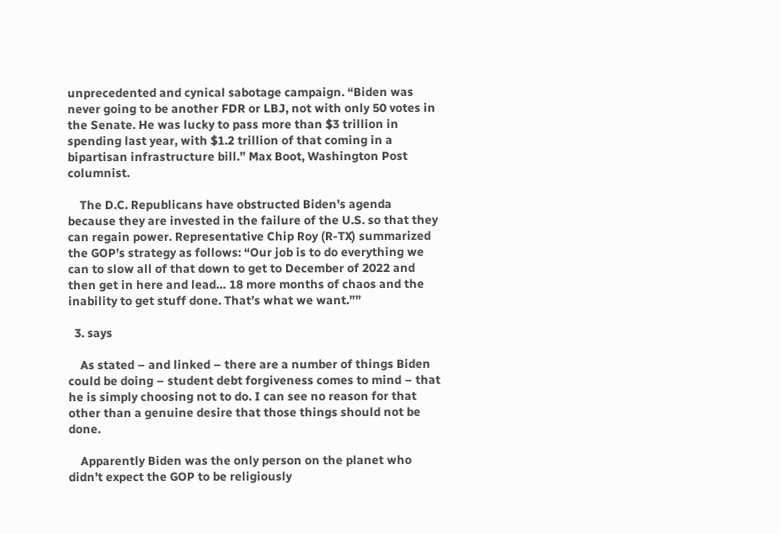unprecedented and cynical sabotage campaign. “Biden was never going to be another FDR or LBJ, not with only 50 votes in the Senate. He was lucky to pass more than $3 trillion in spending last year, with $1.2 trillion of that coming in a bipartisan infrastructure bill.” Max Boot, Washington Post columnist.

    The D.C. Republicans have obstructed Biden’s agenda because they are invested in the failure of the U.S. so that they can regain power. Representative Chip Roy (R-TX) summarized the GOP’s strategy as follows: “Our job is to do everything we can to slow all of that down to get to December of 2022 and then get in here and lead… 18 more months of chaos and the inability to get stuff done. That’s what we want.””

  3. says

    As stated – and linked – there are a number of things Biden could be doing – student debt forgiveness comes to mind – that he is simply choosing not to do. I can see no reason for that other than a genuine desire that those things should not be done.

    Apparently Biden was the only person on the planet who didn’t expect the GOP to be religiously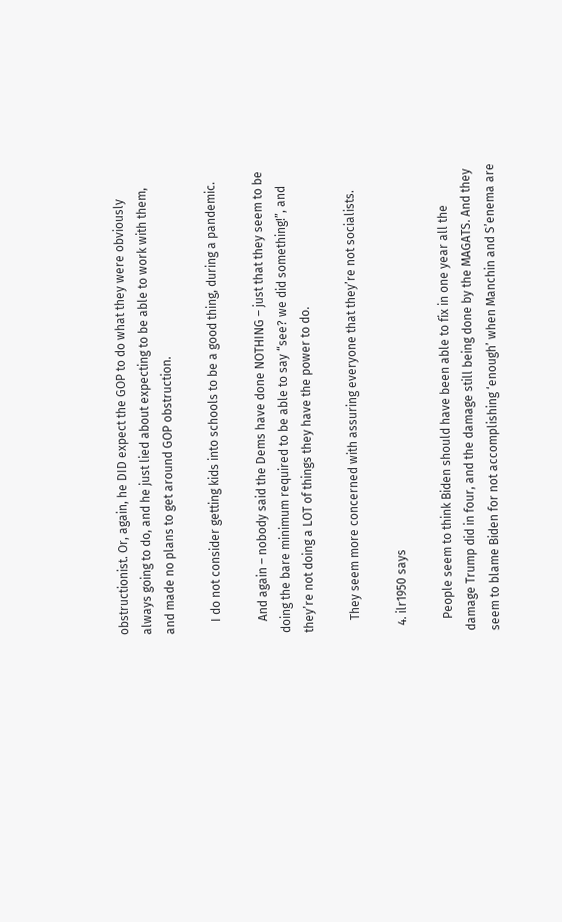obstructionist. Or, again, he DID expect the GOP to do what they were obviously always going to do, and he just lied about expecting to be able to work with them, and made no plans to get around GOP obstruction.

    I do not consider getting kids into schools to be a good thing, during a pandemic.

    And again – nobody said the Dems have done NOTHING – just that they seem to be doing the bare minimum required to be able to say “see? we did something!”, and they’re not doing a LOT of things they have the power to do.

    They seem more concerned with assuring everyone that they’re not socialists.

  4. ilr1950 says

    People seem to think Biden should have been able to fix in one year all the damage Trump did in four, and the damage still being done by the MAGATS. And they seem to blame Biden for not accomplishing ‘enough’ when Manchin and S’enema are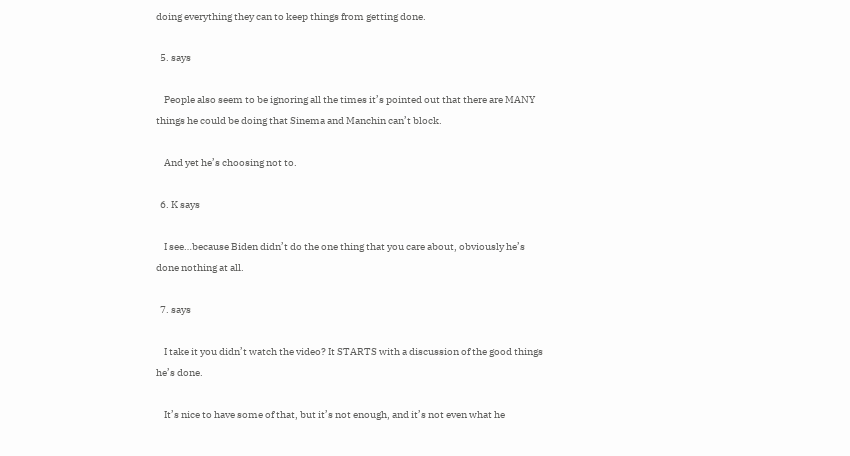doing everything they can to keep things from getting done.

  5. says

    People also seem to be ignoring all the times it’s pointed out that there are MANY things he could be doing that Sinema and Manchin can’t block.

    And yet he’s choosing not to.

  6. K says

    I see…because Biden didn’t do the one thing that you care about, obviously he’s done nothing at all.

  7. says

    I take it you didn’t watch the video? It STARTS with a discussion of the good things he’s done.

    It’s nice to have some of that, but it’s not enough, and it’s not even what he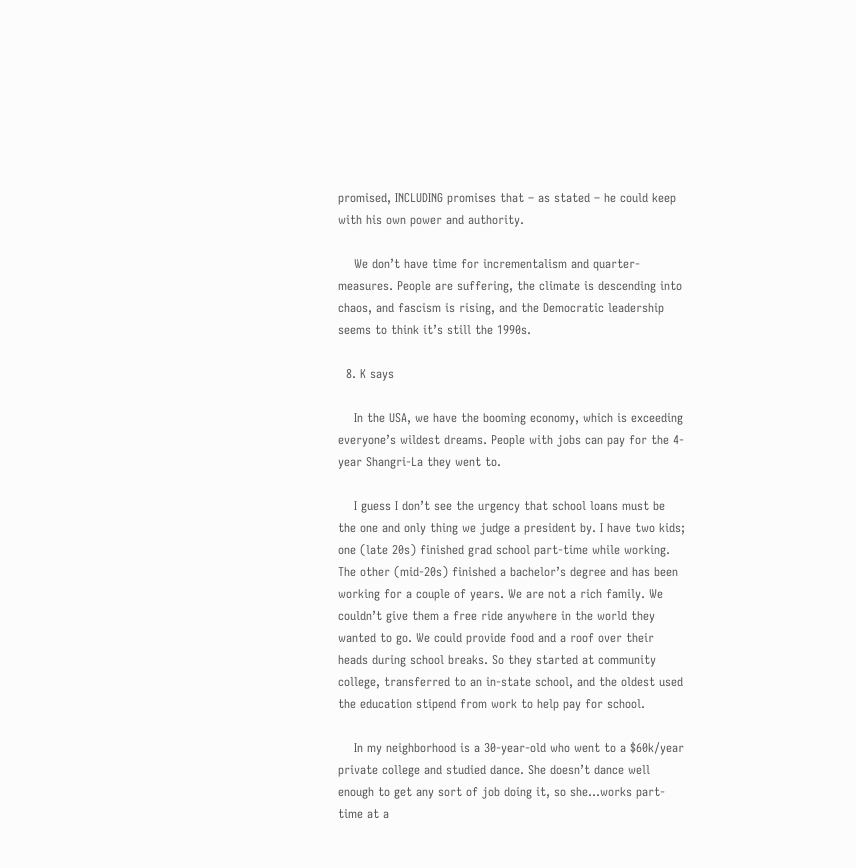promised, INCLUDING promises that – as stated – he could keep with his own power and authority.

    We don’t have time for incrementalism and quarter-measures. People are suffering, the climate is descending into chaos, and fascism is rising, and the Democratic leadership seems to think it’s still the 1990s.

  8. K says

    In the USA, we have the booming economy, which is exceeding everyone’s wildest dreams. People with jobs can pay for the 4-year Shangri-La they went to.

    I guess I don’t see the urgency that school loans must be the one and only thing we judge a president by. I have two kids; one (late 20s) finished grad school part-time while working. The other (mid-20s) finished a bachelor’s degree and has been working for a couple of years. We are not a rich family. We couldn’t give them a free ride anywhere in the world they wanted to go. We could provide food and a roof over their heads during school breaks. So they started at community college, transferred to an in-state school, and the oldest used the education stipend from work to help pay for school.

    In my neighborhood is a 30-year-old who went to a $60k/year private college and studied dance. She doesn’t dance well enough to get any sort of job doing it, so she…works part-time at a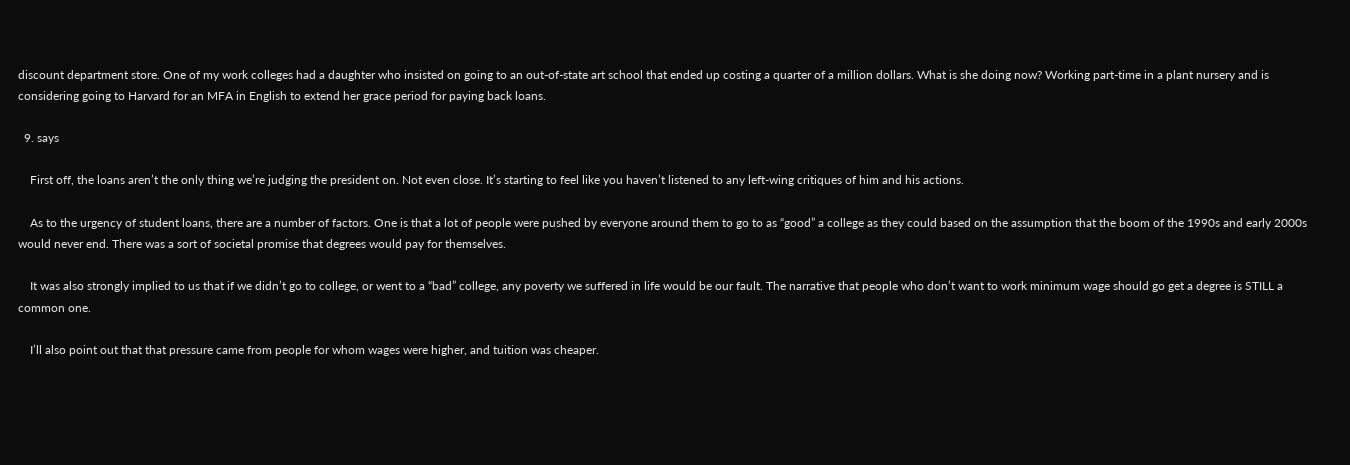discount department store. One of my work colleges had a daughter who insisted on going to an out-of-state art school that ended up costing a quarter of a million dollars. What is she doing now? Working part-time in a plant nursery and is considering going to Harvard for an MFA in English to extend her grace period for paying back loans.

  9. says

    First off, the loans aren’t the only thing we’re judging the president on. Not even close. It’s starting to feel like you haven’t listened to any left-wing critiques of him and his actions.

    As to the urgency of student loans, there are a number of factors. One is that a lot of people were pushed by everyone around them to go to as “good” a college as they could based on the assumption that the boom of the 1990s and early 2000s would never end. There was a sort of societal promise that degrees would pay for themselves.

    It was also strongly implied to us that if we didn’t go to college, or went to a “bad” college, any poverty we suffered in life would be our fault. The narrative that people who don’t want to work minimum wage should go get a degree is STILL a common one.

    I’ll also point out that that pressure came from people for whom wages were higher, and tuition was cheaper.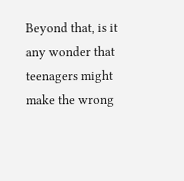Beyond that, is it any wonder that teenagers might make the wrong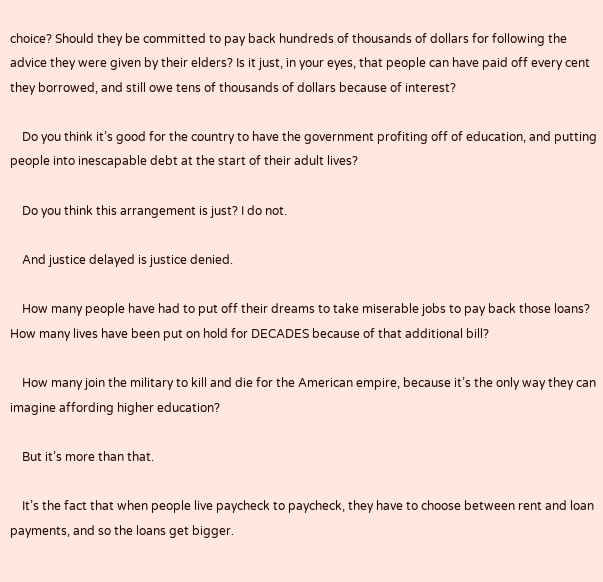choice? Should they be committed to pay back hundreds of thousands of dollars for following the advice they were given by their elders? Is it just, in your eyes, that people can have paid off every cent they borrowed, and still owe tens of thousands of dollars because of interest?

    Do you think it’s good for the country to have the government profiting off of education, and putting people into inescapable debt at the start of their adult lives?

    Do you think this arrangement is just? I do not.

    And justice delayed is justice denied.

    How many people have had to put off their dreams to take miserable jobs to pay back those loans? How many lives have been put on hold for DECADES because of that additional bill?

    How many join the military to kill and die for the American empire, because it’s the only way they can imagine affording higher education?

    But it’s more than that.

    It’s the fact that when people live paycheck to paycheck, they have to choose between rent and loan payments, and so the loans get bigger.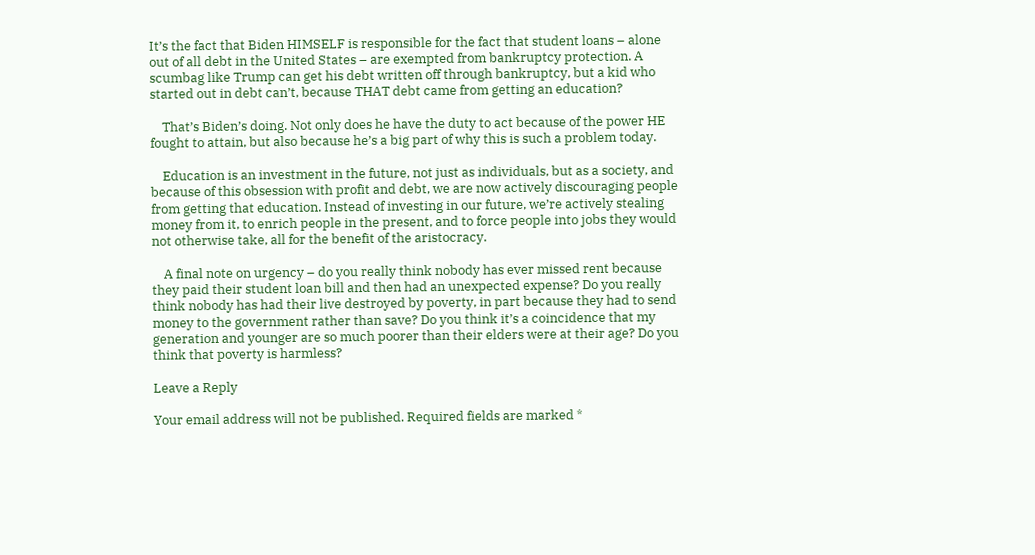It’s the fact that Biden HIMSELF is responsible for the fact that student loans – alone out of all debt in the United States – are exempted from bankruptcy protection. A scumbag like Trump can get his debt written off through bankruptcy, but a kid who started out in debt can’t, because THAT debt came from getting an education?

    That’s Biden’s doing. Not only does he have the duty to act because of the power HE fought to attain, but also because he’s a big part of why this is such a problem today.

    Education is an investment in the future, not just as individuals, but as a society, and because of this obsession with profit and debt, we are now actively discouraging people from getting that education. Instead of investing in our future, we’re actively stealing money from it, to enrich people in the present, and to force people into jobs they would not otherwise take, all for the benefit of the aristocracy.

    A final note on urgency – do you really think nobody has ever missed rent because they paid their student loan bill and then had an unexpected expense? Do you really think nobody has had their live destroyed by poverty, in part because they had to send money to the government rather than save? Do you think it’s a coincidence that my generation and younger are so much poorer than their elders were at their age? Do you think that poverty is harmless?

Leave a Reply

Your email address will not be published. Required fields are marked *